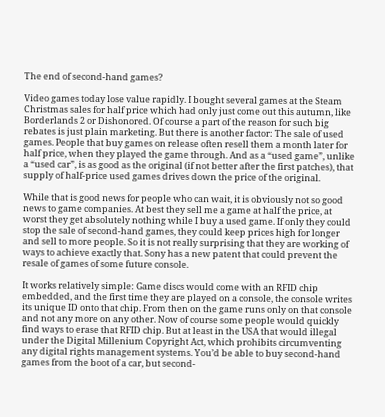The end of second-hand games?

Video games today lose value rapidly. I bought several games at the Steam Christmas sales for half price which had only just come out this autumn, like Borderlands 2 or Dishonored. Of course a part of the reason for such big rebates is just plain marketing. But there is another factor: The sale of used games. People that buy games on release often resell them a month later for half price, when they played the game through. And as a “used game”, unlike a “used car”, is as good as the original (if not better after the first patches), that supply of half-price used games drives down the price of the original.

While that is good news for people who can wait, it is obviously not so good news to game companies. At best they sell me a game at half the price, at worst they get absolutely nothing while I buy a used game. If only they could stop the sale of second-hand games, they could keep prices high for longer and sell to more people. So it is not really surprising that they are working of ways to achieve exactly that. Sony has a new patent that could prevent the resale of games of some future console.

It works relatively simple: Game discs would come with an RFID chip embedded, and the first time they are played on a console, the console writes its unique ID onto that chip. From then on the game runs only on that console and not any more on any other. Now of course some people would quickly find ways to erase that RFID chip. But at least in the USA that would illegal under the Digital Millenium Copyright Act, which prohibits circumventing any digital rights management systems. You’d be able to buy second-hand games from the boot of a car, but second-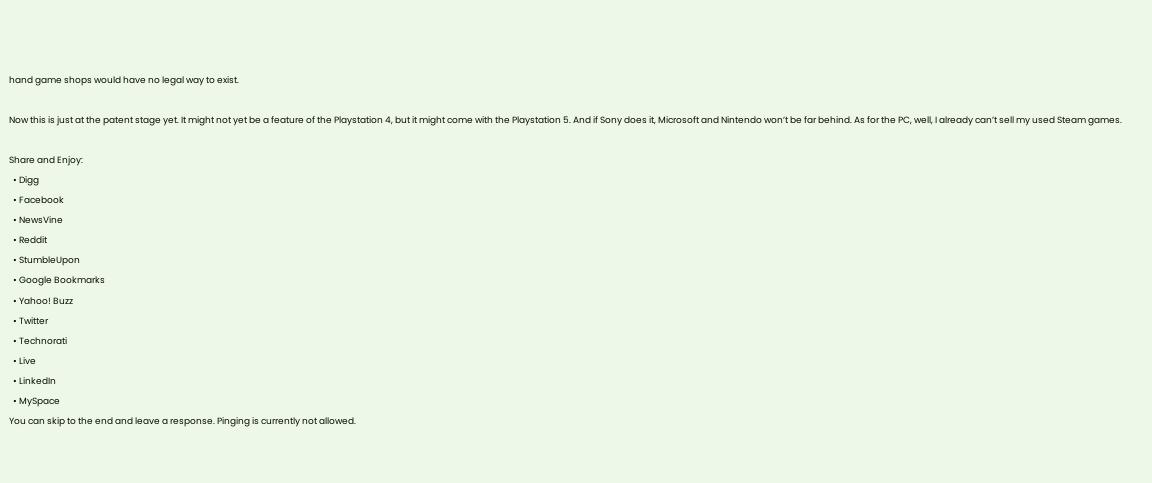hand game shops would have no legal way to exist.

Now this is just at the patent stage yet. It might not yet be a feature of the Playstation 4, but it might come with the Playstation 5. And if Sony does it, Microsoft and Nintendo won’t be far behind. As for the PC, well, I already can’t sell my used Steam games.

Share and Enjoy:
  • Digg
  • Facebook
  • NewsVine
  • Reddit
  • StumbleUpon
  • Google Bookmarks
  • Yahoo! Buzz
  • Twitter
  • Technorati
  • Live
  • LinkedIn
  • MySpace
You can skip to the end and leave a response. Pinging is currently not allowed.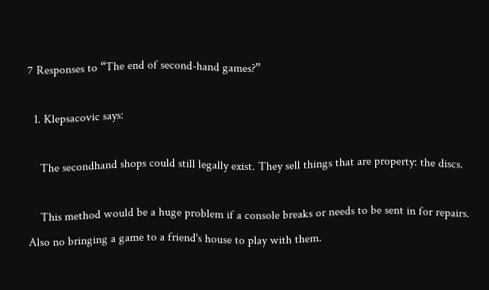7 Responses to “The end of second-hand games?”

  1. Klepsacovic says:

    The secondhand shops could still legally exist. They sell things that are property: the discs.

    This method would be a huge problem if a console breaks or needs to be sent in for repairs. Also no bringing a game to a friend's house to play with them.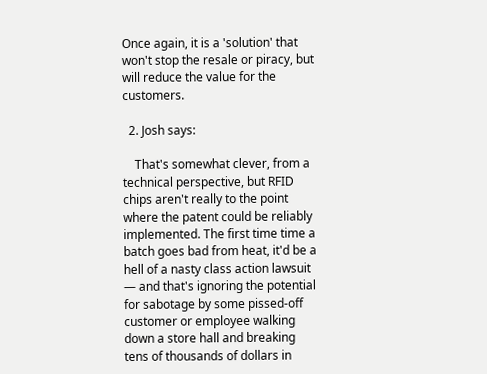Once again, it is a 'solution' that won't stop the resale or piracy, but will reduce the value for the customers.

  2. Josh says:

    That's somewhat clever, from a technical perspective, but RFID chips aren't really to the point where the patent could be reliably implemented. The first time time a batch goes bad from heat, it'd be a hell of a nasty class action lawsuit — and that's ignoring the potential for sabotage by some pissed-off customer or employee walking down a store hall and breaking tens of thousands of dollars in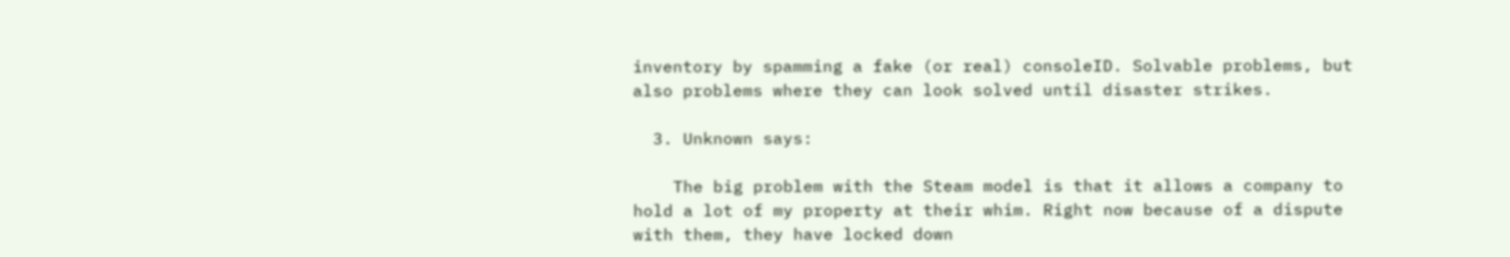inventory by spamming a fake (or real) consoleID. Solvable problems, but also problems where they can look solved until disaster strikes.

  3. Unknown says:

    The big problem with the Steam model is that it allows a company to hold a lot of my property at their whim. Right now because of a dispute with them, they have locked down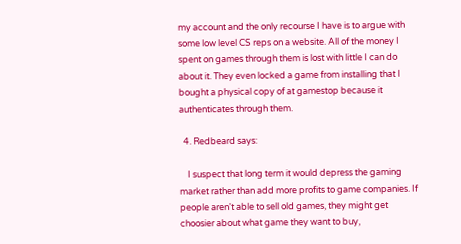my account and the only recourse I have is to argue with some low level CS reps on a website. All of the money I spent on games through them is lost with little I can do about it. They even locked a game from installing that I bought a physical copy of at gamestop because it authenticates through them.

  4. Redbeard says:

    I suspect that long term it would depress the gaming market rather than add more profits to game companies. If people aren't able to sell old games, they might get choosier about what game they want to buy,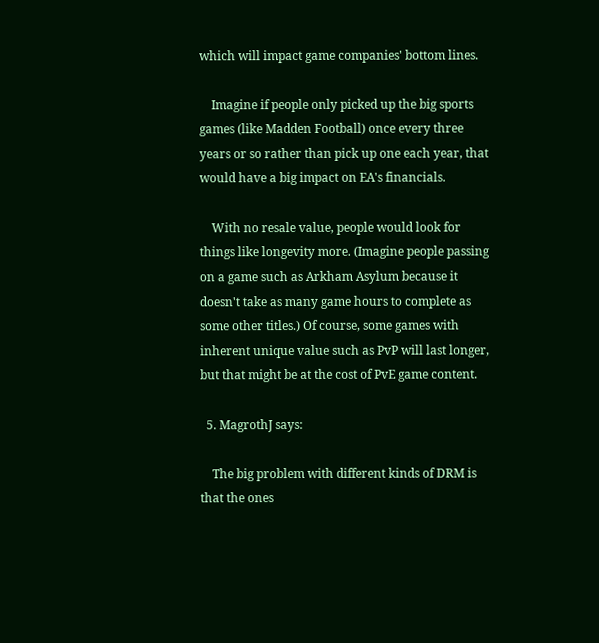which will impact game companies' bottom lines.

    Imagine if people only picked up the big sports games (like Madden Football) once every three years or so rather than pick up one each year, that would have a big impact on EA's financials.

    With no resale value, people would look for things like longevity more. (Imagine people passing on a game such as Arkham Asylum because it doesn't take as many game hours to complete as some other titles.) Of course, some games with inherent unique value such as PvP will last longer, but that might be at the cost of PvE game content.

  5. MagrothJ says:

    The big problem with different kinds of DRM is that the ones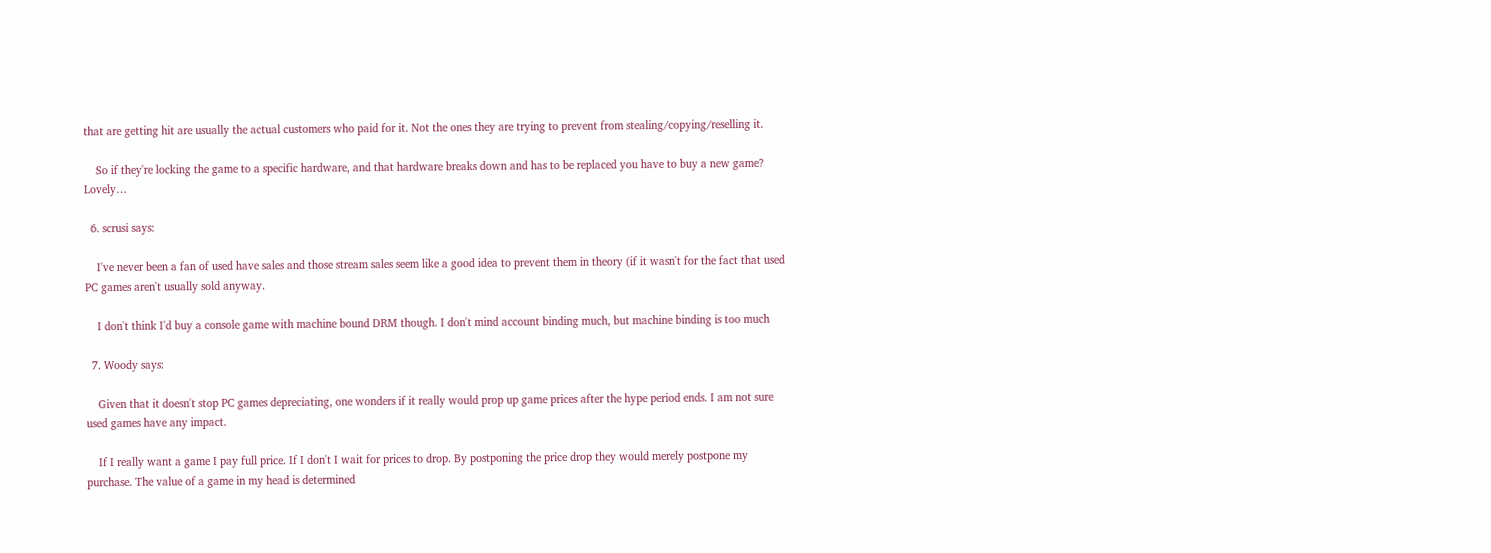that are getting hit are usually the actual customers who paid for it. Not the ones they are trying to prevent from stealing/copying/reselling it.

    So if they're locking the game to a specific hardware, and that hardware breaks down and has to be replaced you have to buy a new game? Lovely…

  6. scrusi says:

    I've never been a fan of used have sales and those stream sales seem like a good idea to prevent them in theory (if it wasn't for the fact that used PC games aren't usually sold anyway.

    I don't think I'd buy a console game with machine bound DRM though. I don't mind account binding much, but machine binding is too much

  7. Woody says:

    Given that it doesn't stop PC games depreciating, one wonders if it really would prop up game prices after the hype period ends. I am not sure used games have any impact.

    If I really want a game I pay full price. If I don't I wait for prices to drop. By postponing the price drop they would merely postpone my purchase. The value of a game in my head is determined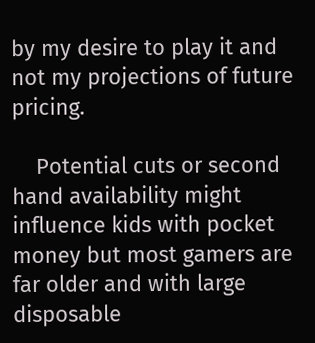by my desire to play it and not my projections of future pricing.

    Potential cuts or second hand availability might influence kids with pocket money but most gamers are far older and with large disposable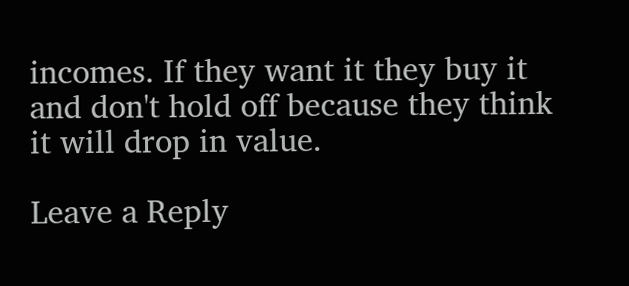incomes. If they want it they buy it and don't hold off because they think it will drop in value.

Leave a Reply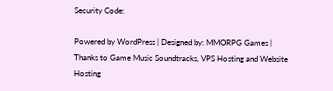Security Code:

Powered by WordPress | Designed by: MMORPG Games | Thanks to Game Music Soundtracks, VPS Hosting and Website Hosting